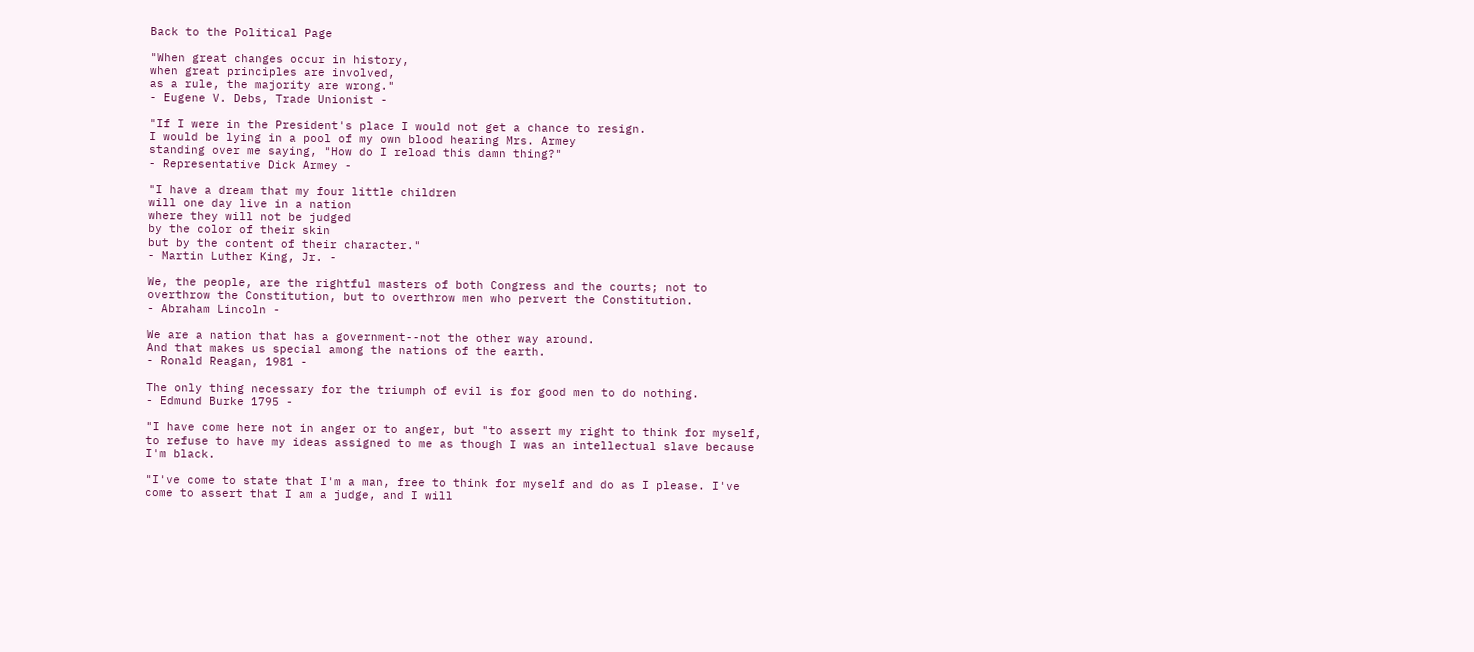Back to the Political Page

"When great changes occur in history,
when great principles are involved,
as a rule, the majority are wrong."
- Eugene V. Debs, Trade Unionist -

"If I were in the President's place I would not get a chance to resign.
I would be lying in a pool of my own blood hearing Mrs. Armey
standing over me saying, "How do I reload this damn thing?"
- Representative Dick Armey -

"I have a dream that my four little children
will one day live in a nation
where they will not be judged
by the color of their skin
but by the content of their character."
- Martin Luther King, Jr. -

We, the people, are the rightful masters of both Congress and the courts; not to
overthrow the Constitution, but to overthrow men who pervert the Constitution.
- Abraham Lincoln -

We are a nation that has a government--not the other way around.
And that makes us special among the nations of the earth.
- Ronald Reagan, 1981 -

The only thing necessary for the triumph of evil is for good men to do nothing.
- Edmund Burke 1795 -

"I have come here not in anger or to anger, but "to assert my right to think for myself, to refuse to have my ideas assigned to me as though I was an intellectual slave because I'm black.

"I've come to state that I'm a man, free to think for myself and do as I please. I've come to assert that I am a judge, and I will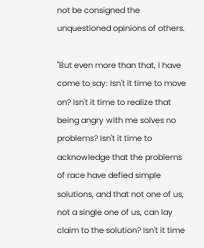not be consigned the unquestioned opinions of others.

"But even more than that, I have come to say: Isn't it time to move on? Isn't it time to realize that being angry with me solves no problems? Isn't it time to acknowledge that the problems of race have defied simple solutions, and that not one of us, not a single one of us, can lay claim to the solution? Isn't it time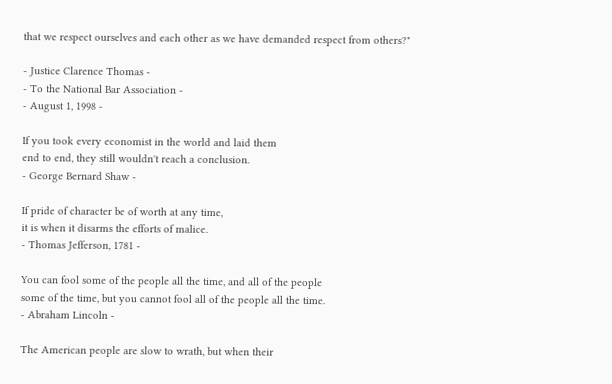that we respect ourselves and each other as we have demanded respect from others?"

- Justice Clarence Thomas -
- To the National Bar Association -
- August 1, 1998 -

If you took every economist in the world and laid them
end to end, they still wouldn't reach a conclusion.
- George Bernard Shaw -

If pride of character be of worth at any time,
it is when it disarms the efforts of malice.
- Thomas Jefferson, 1781 -

You can fool some of the people all the time, and all of the people
some of the time, but you cannot fool all of the people all the time.
- Abraham Lincoln -

The American people are slow to wrath, but when their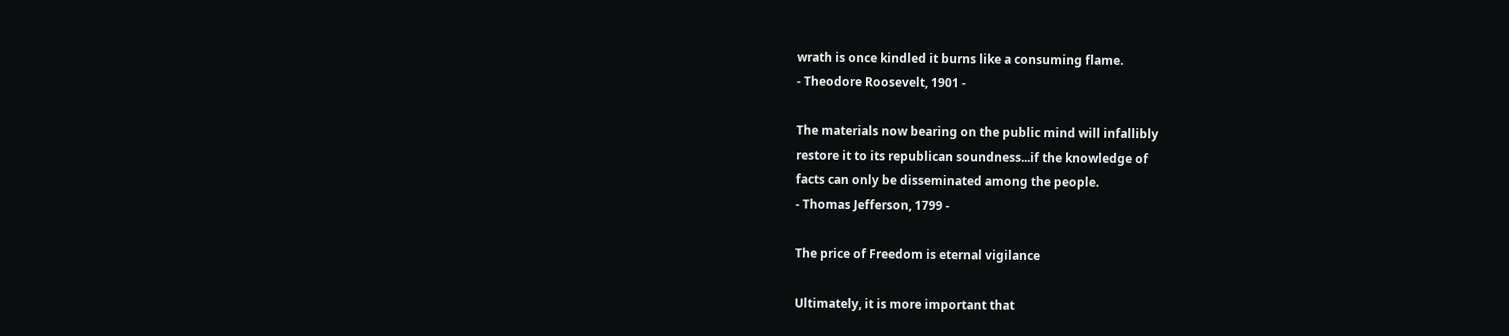wrath is once kindled it burns like a consuming flame.
- Theodore Roosevelt, 1901 -

The materials now bearing on the public mind will infallibly
restore it to its republican soundness...if the knowledge of
facts can only be disseminated among the people.
- Thomas Jefferson, 1799 -

The price of Freedom is eternal vigilance

Ultimately, it is more important that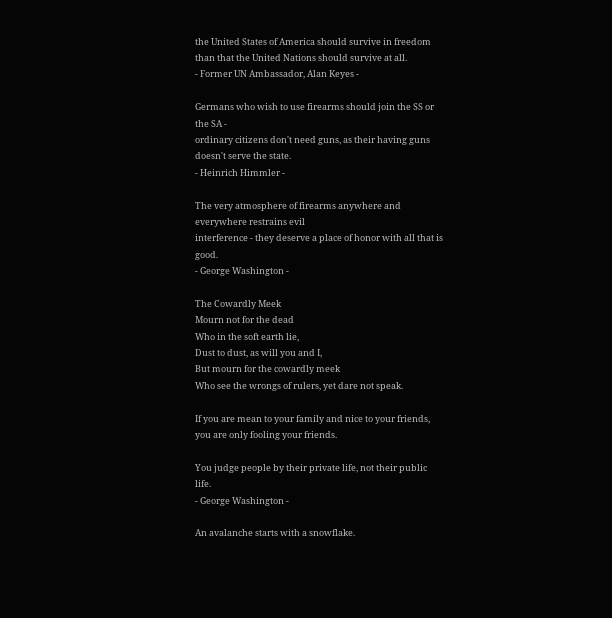the United States of America should survive in freedom
than that the United Nations should survive at all.
- Former UN Ambassador, Alan Keyes -

Germans who wish to use firearms should join the SS or the SA -
ordinary citizens don't need guns, as their having guns doesn't serve the state.
- Heinrich Himmler -

The very atmosphere of firearms anywhere and everywhere restrains evil
interference - they deserve a place of honor with all that is good.
- George Washington -

The Cowardly Meek
Mourn not for the dead
Who in the soft earth lie,
Dust to dust, as will you and I,
But mourn for the cowardly meek
Who see the wrongs of rulers, yet dare not speak.

If you are mean to your family and nice to your friends,
you are only fooling your friends.

You judge people by their private life, not their public life.
- George Washington -

An avalanche starts with a snowflake.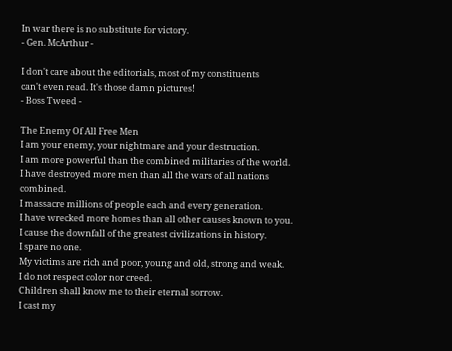In war there is no substitute for victory.
- Gen. McArthur -

I don't care about the editorials, most of my constituents
can't even read. It's those damn pictures!
- Boss Tweed -

The Enemy Of All Free Men
I am your enemy, your nightmare and your destruction.
I am more powerful than the combined militaries of the world.
I have destroyed more men than all the wars of all nations combined.
I massacre millions of people each and every generation.
I have wrecked more homes than all other causes known to you.
I cause the downfall of the greatest civilizations in history.
I spare no one.
My victims are rich and poor, young and old, strong and weak.
I do not respect color nor creed.
Children shall know me to their eternal sorrow.
I cast my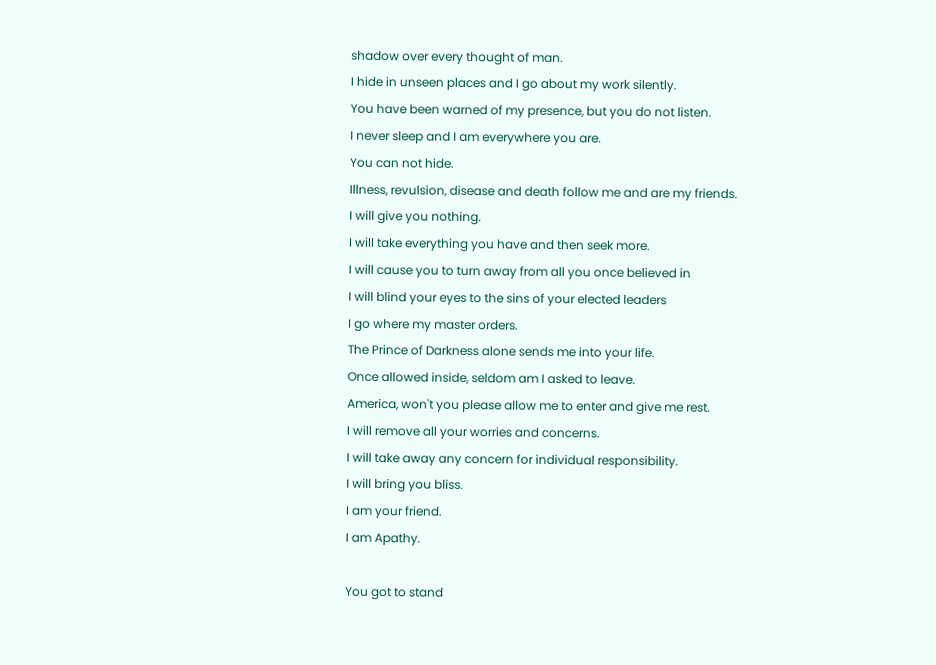shadow over every thought of man.
I hide in unseen places and I go about my work silently.
You have been warned of my presence, but you do not listen.
I never sleep and I am everywhere you are.
You can not hide.
Illness, revulsion, disease and death follow me and are my friends.
I will give you nothing.
I will take everything you have and then seek more.
I will cause you to turn away from all you once believed in
I will blind your eyes to the sins of your elected leaders
I go where my master orders.
The Prince of Darkness alone sends me into your life.
Once allowed inside, seldom am I asked to leave.
America, won't you please allow me to enter and give me rest.
I will remove all your worries and concerns.
I will take away any concern for individual responsibility.
I will bring you bliss.
I am your friend.
I am Apathy.

You got to stand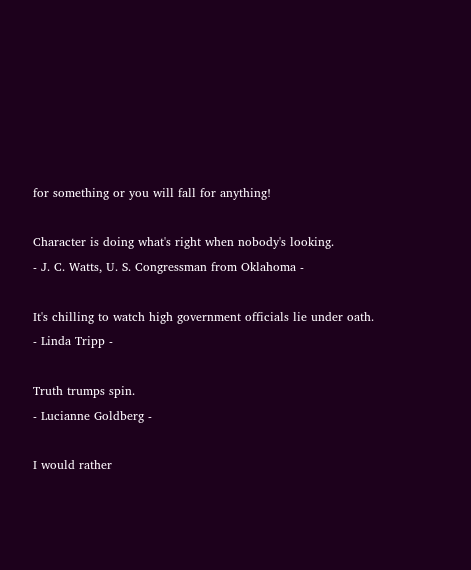for something or you will fall for anything!

Character is doing what's right when nobody's looking.
- J. C. Watts, U. S. Congressman from Oklahoma -

It's chilling to watch high government officials lie under oath.
- Linda Tripp -

Truth trumps spin.
- Lucianne Goldberg -

I would rather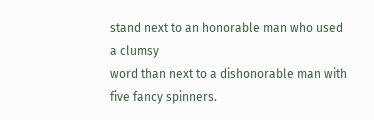stand next to an honorable man who used a clumsy
word than next to a dishonorable man with five fancy spinners.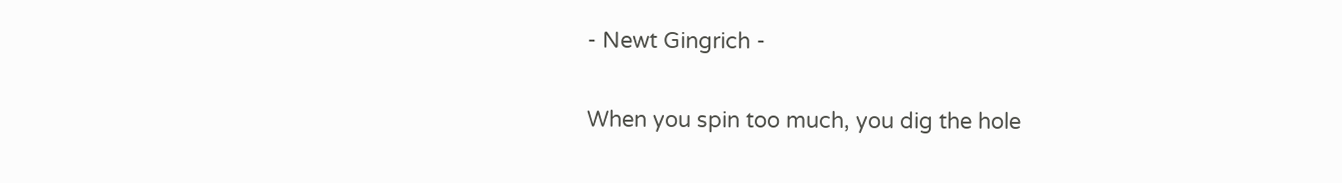- Newt Gingrich -

When you spin too much, you dig the hole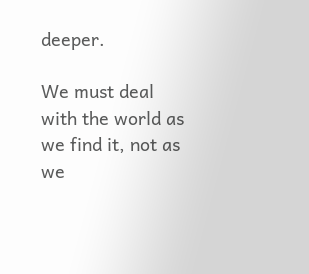deeper.

We must deal with the world as we find it, not as we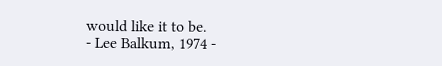would like it to be.
- Lee Balkum, 1974 -